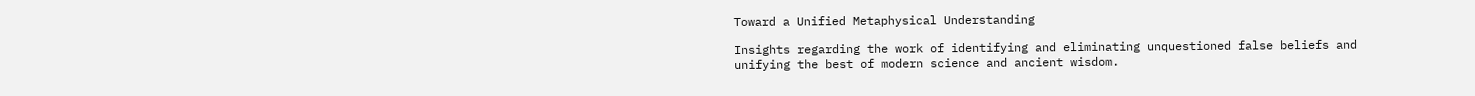Toward a Unified Metaphysical Understanding

Insights regarding the work of identifying and eliminating unquestioned false beliefs and unifying the best of modern science and ancient wisdom.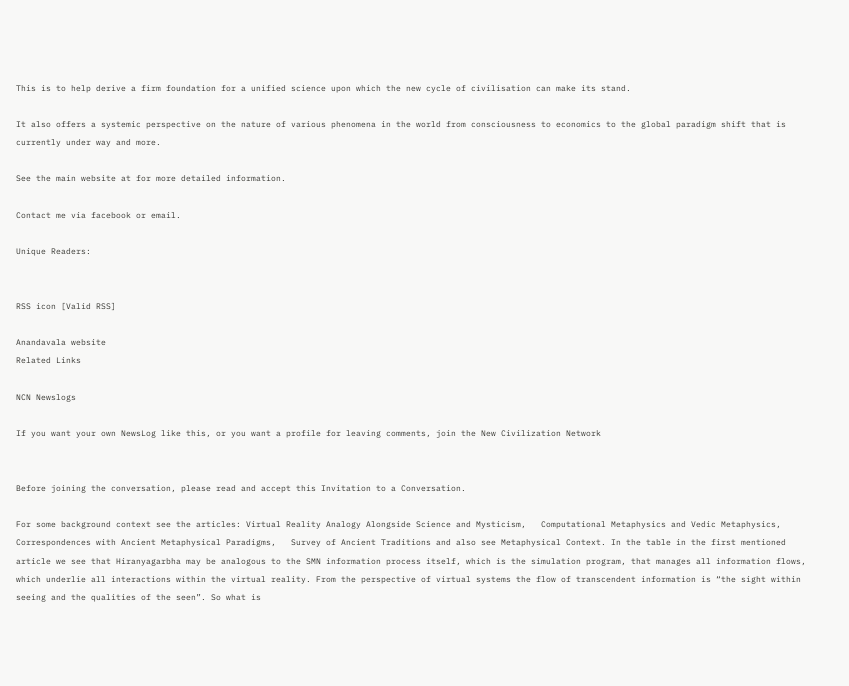This is to help derive a firm foundation for a unified science upon which the new cycle of civilisation can make its stand.

It also offers a systemic perspective on the nature of various phenomena in the world from consciousness to economics to the global paradigm shift that is currently under way and more.

See the main website at for more detailed information.

Contact me via facebook or email.

Unique Readers:


RSS icon [Valid RSS]

Anandavala website
Related Links

NCN Newslogs

If you want your own NewsLog like this, or you want a profile for leaving comments, join the New Civilization Network


Before joining the conversation, please read and accept this Invitation to a Conversation.

For some background context see the articles: Virtual Reality Analogy Alongside Science and Mysticism,   Computational Metaphysics and Vedic Metaphysics,   Correspondences with Ancient Metaphysical Paradigms,   Survey of Ancient Traditions and also see Metaphysical Context. In the table in the first mentioned article we see that Hiranyagarbha may be analogous to the SMN information process itself, which is the simulation program, that manages all information flows, which underlie all interactions within the virtual reality. From the perspective of virtual systems the flow of transcendent information is “the sight within seeing and the qualities of the seen”. So what is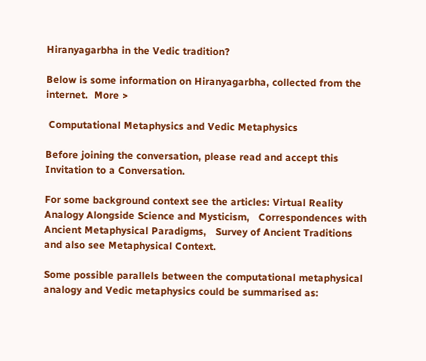Hiranyagarbha in the Vedic tradition?

Below is some information on Hiranyagarbha, collected from the internet.  More >

 Computational Metaphysics and Vedic Metaphysics

Before joining the conversation, please read and accept this Invitation to a Conversation.

For some background context see the articles: Virtual Reality Analogy Alongside Science and Mysticism,   Correspondences with Ancient Metaphysical Paradigms,   Survey of Ancient Traditions and also see Metaphysical Context.

Some possible parallels between the computational metaphysical analogy and Vedic metaphysics could be summarised as: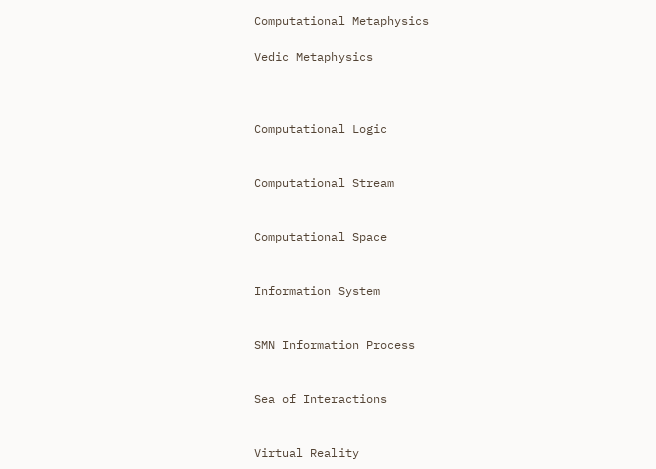Computational Metaphysics

Vedic Metaphysics



Computational Logic


Computational Stream


Computational Space


Information System


SMN Information Process


Sea of Interactions


Virtual Reality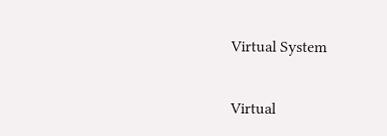Virtual System


Virtual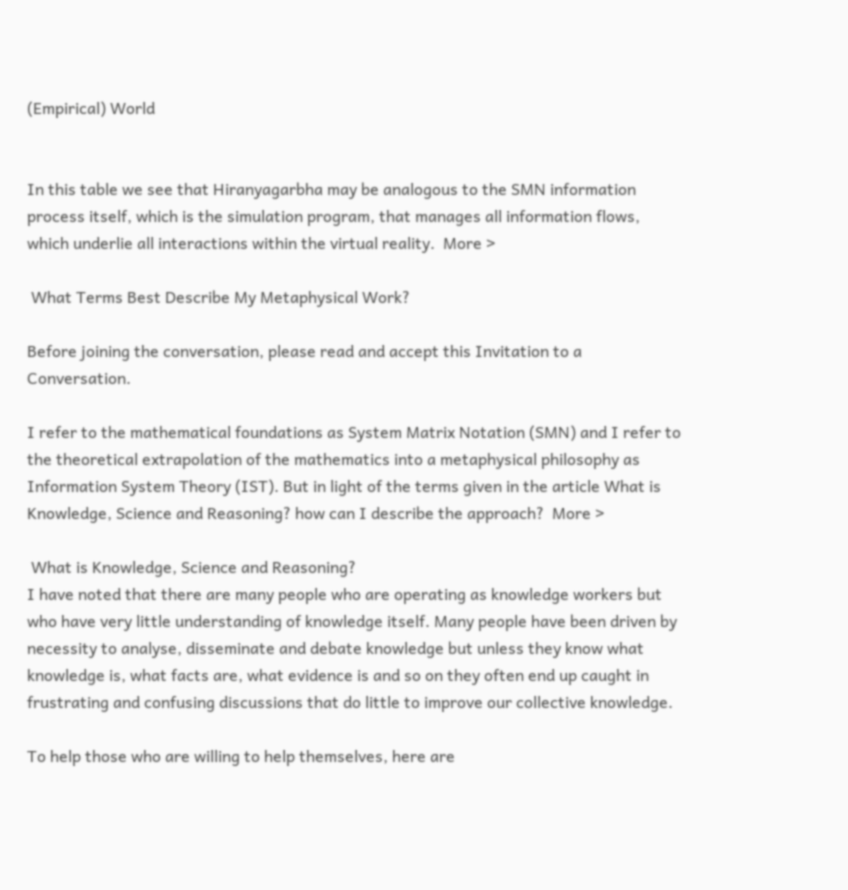(Empirical) World


In this table we see that Hiranyagarbha may be analogous to the SMN information process itself, which is the simulation program, that manages all information flows, which underlie all interactions within the virtual reality.  More >

 What Terms Best Describe My Metaphysical Work?

Before joining the conversation, please read and accept this Invitation to a Conversation.

I refer to the mathematical foundations as System Matrix Notation (SMN) and I refer to the theoretical extrapolation of the mathematics into a metaphysical philosophy as Information System Theory (IST). But in light of the terms given in the article What is Knowledge, Science and Reasoning? how can I describe the approach?  More >

 What is Knowledge, Science and Reasoning?
I have noted that there are many people who are operating as knowledge workers but who have very little understanding of knowledge itself. Many people have been driven by necessity to analyse, disseminate and debate knowledge but unless they know what knowledge is, what facts are, what evidence is and so on they often end up caught in frustrating and confusing discussions that do little to improve our collective knowledge.

To help those who are willing to help themselves, here are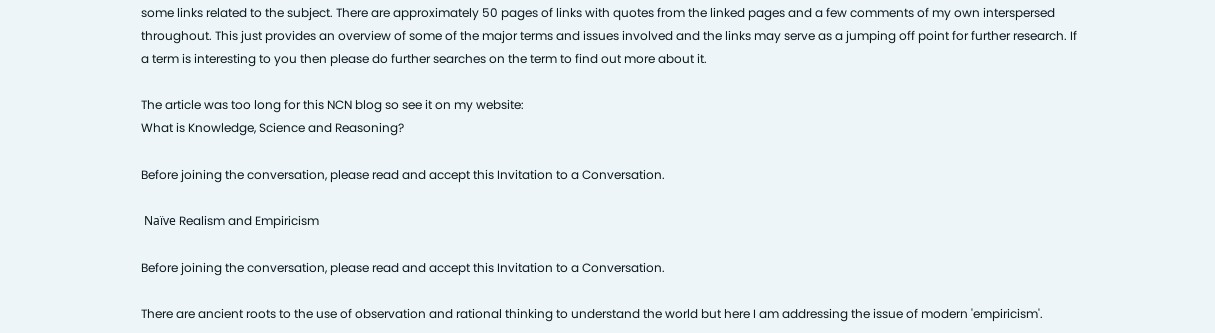some links related to the subject. There are approximately 50 pages of links with quotes from the linked pages and a few comments of my own interspersed throughout. This just provides an overview of some of the major terms and issues involved and the links may serve as a jumping off point for further research. If a term is interesting to you then please do further searches on the term to find out more about it.

The article was too long for this NCN blog so see it on my website:
What is Knowledge, Science and Reasoning?

Before joining the conversation, please read and accept this Invitation to a Conversation.

 Naïve Realism and Empiricism

Before joining the conversation, please read and accept this Invitation to a Conversation.

There are ancient roots to the use of observation and rational thinking to understand the world but here I am addressing the issue of modern 'empiricism'.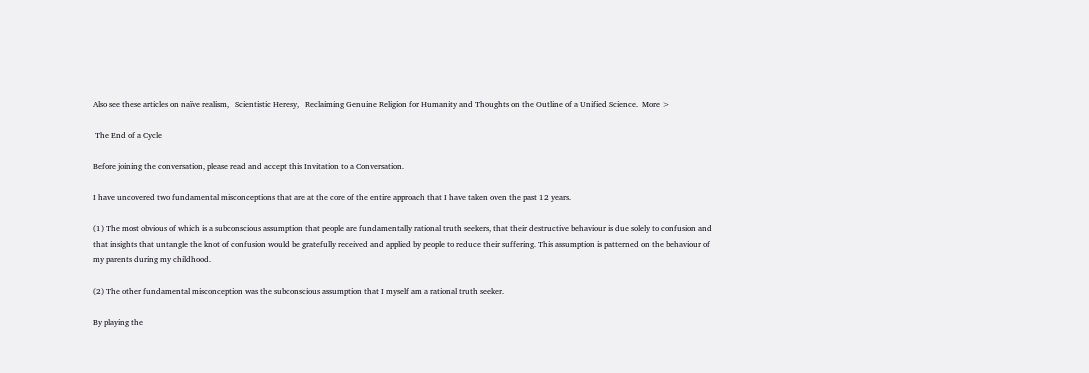Also see these articles on naïve realism,   Scientistic Heresy,   Reclaiming Genuine Religion for Humanity and Thoughts on the Outline of a Unified Science.  More >

 The End of a Cycle

Before joining the conversation, please read and accept this Invitation to a Conversation.

I have uncovered two fundamental misconceptions that are at the core of the entire approach that I have taken oven the past 12 years.

(1) The most obvious of which is a subconscious assumption that people are fundamentally rational truth seekers, that their destructive behaviour is due solely to confusion and that insights that untangle the knot of confusion would be gratefully received and applied by people to reduce their suffering. This assumption is patterned on the behaviour of my parents during my childhood.

(2) The other fundamental misconception was the subconscious assumption that I myself am a rational truth seeker.

By playing the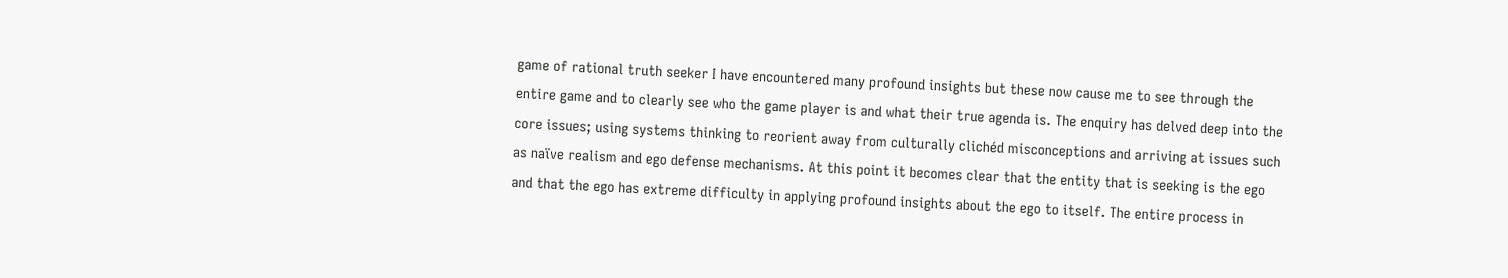game of rational truth seeker I have encountered many profound insights but these now cause me to see through the entire game and to clearly see who the game player is and what their true agenda is. The enquiry has delved deep into the core issues; using systems thinking to reorient away from culturally clichéd misconceptions and arriving at issues such as naïve realism and ego defense mechanisms. At this point it becomes clear that the entity that is seeking is the ego and that the ego has extreme difficulty in applying profound insights about the ego to itself. The entire process in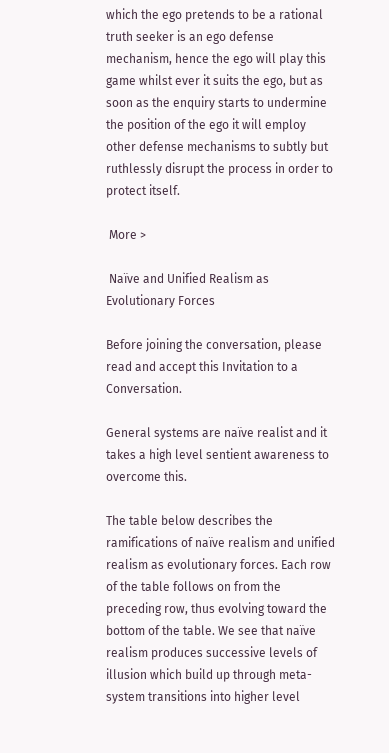which the ego pretends to be a rational truth seeker is an ego defense mechanism, hence the ego will play this game whilst ever it suits the ego, but as soon as the enquiry starts to undermine the position of the ego it will employ other defense mechanisms to subtly but ruthlessly disrupt the process in order to protect itself.

 More >

 Naïve and Unified Realism as Evolutionary Forces

Before joining the conversation, please read and accept this Invitation to a Conversation.

General systems are naïve realist and it takes a high level sentient awareness to overcome this.

The table below describes the ramifications of naïve realism and unified realism as evolutionary forces. Each row of the table follows on from the preceding row, thus evolving toward the bottom of the table. We see that naïve realism produces successive levels of illusion which build up through meta-system transitions into higher level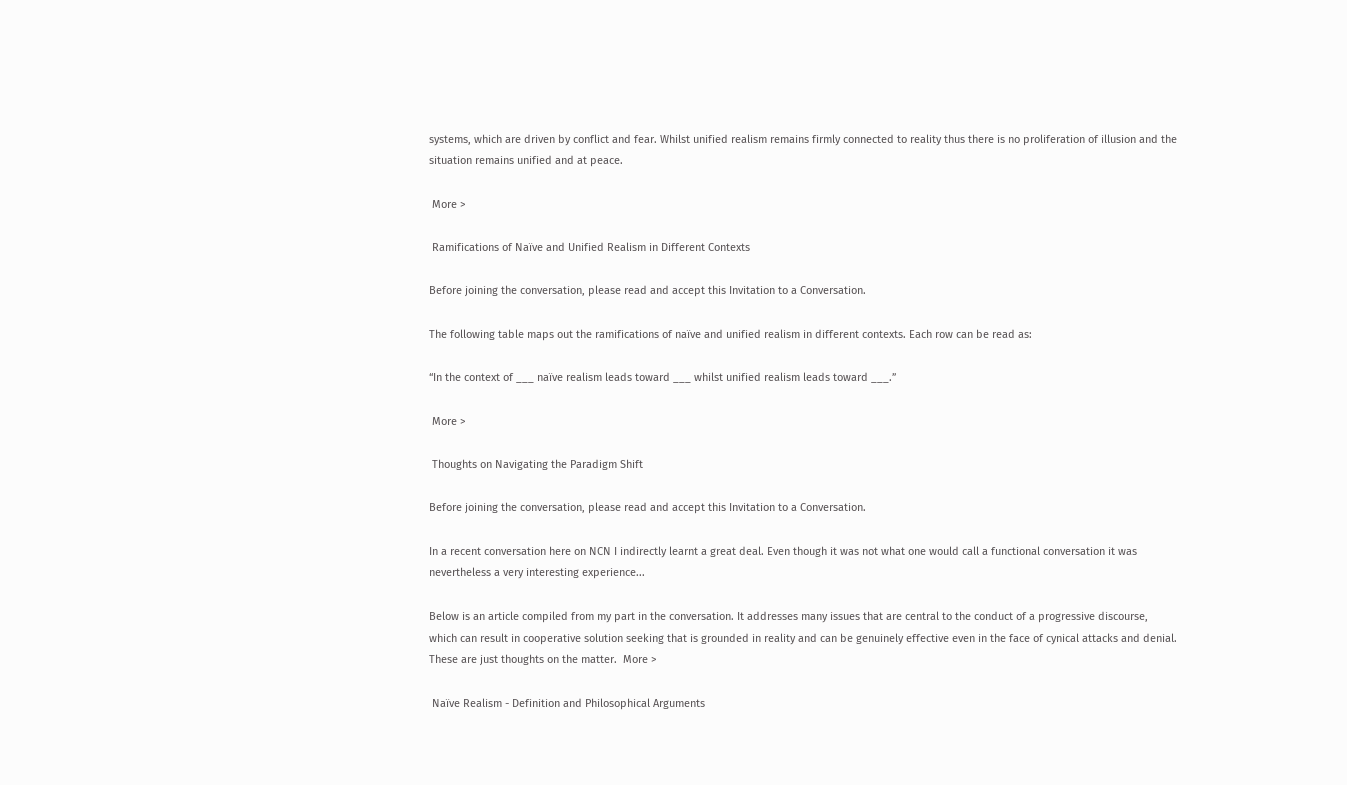systems, which are driven by conflict and fear. Whilst unified realism remains firmly connected to reality thus there is no proliferation of illusion and the situation remains unified and at peace.

 More >

 Ramifications of Naïve and Unified Realism in Different Contexts

Before joining the conversation, please read and accept this Invitation to a Conversation.

The following table maps out the ramifications of naïve and unified realism in different contexts. Each row can be read as:

“In the context of ___ naïve realism leads toward ___ whilst unified realism leads toward ___.”

 More >

 Thoughts on Navigating the Paradigm Shift

Before joining the conversation, please read and accept this Invitation to a Conversation.

In a recent conversation here on NCN I indirectly learnt a great deal. Even though it was not what one would call a functional conversation it was nevertheless a very interesting experience...

Below is an article compiled from my part in the conversation. It addresses many issues that are central to the conduct of a progressive discourse, which can result in cooperative solution seeking that is grounded in reality and can be genuinely effective even in the face of cynical attacks and denial. These are just thoughts on the matter.  More >

 Naïve Realism - Definition and Philosophical Arguments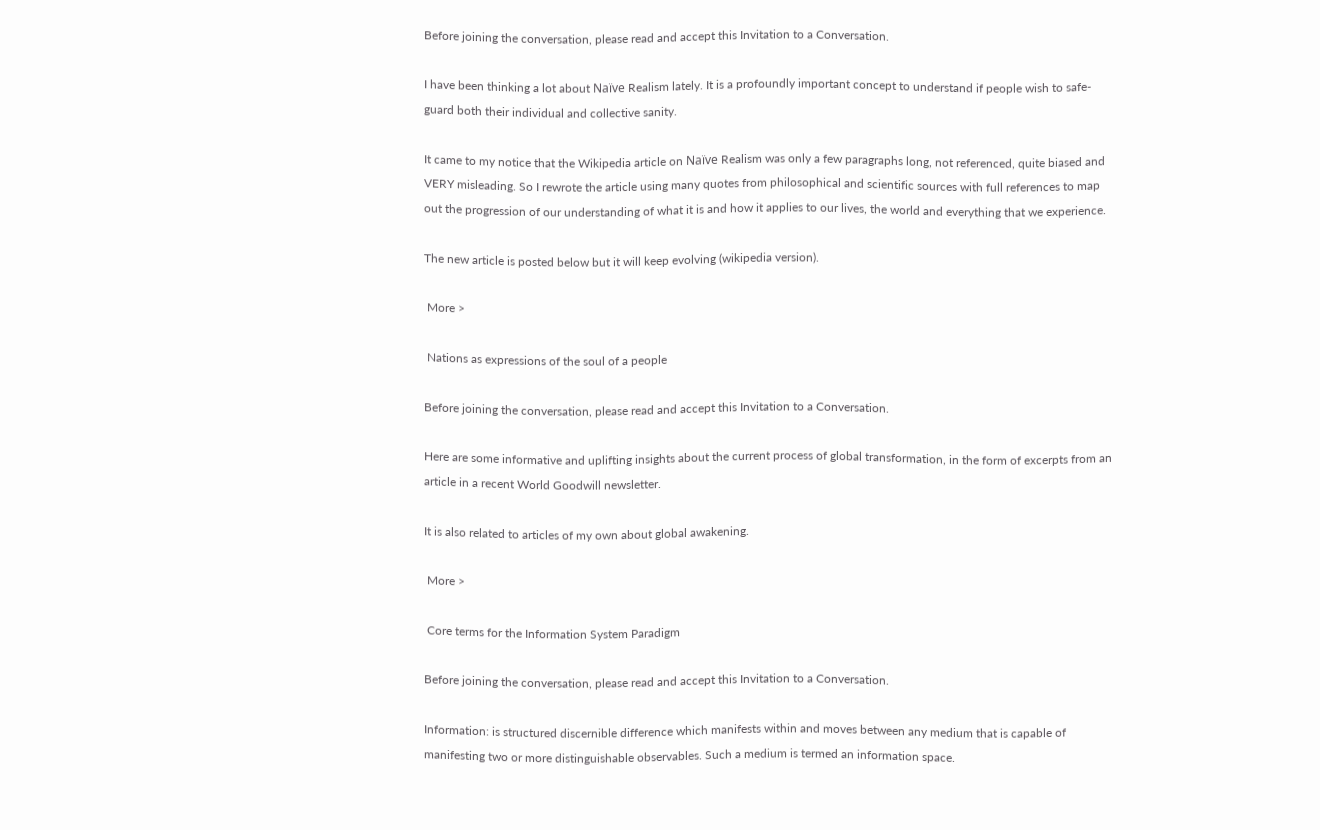Before joining the conversation, please read and accept this Invitation to a Conversation.

I have been thinking a lot about Naïve Realism lately. It is a profoundly important concept to understand if people wish to safe-guard both their individual and collective sanity.

It came to my notice that the Wikipedia article on Naïve Realism was only a few paragraphs long, not referenced, quite biased and VERY misleading. So I rewrote the article using many quotes from philosophical and scientific sources with full references to map out the progression of our understanding of what it is and how it applies to our lives, the world and everything that we experience.

The new article is posted below but it will keep evolving (wikipedia version).

 More >

 Nations as expressions of the soul of a people

Before joining the conversation, please read and accept this Invitation to a Conversation.

Here are some informative and uplifting insights about the current process of global transformation, in the form of excerpts from an article in a recent World Goodwill newsletter.

It is also related to articles of my own about global awakening.

 More >

 Core terms for the Information System Paradigm

Before joining the conversation, please read and accept this Invitation to a Conversation.

Information: is structured discernible difference which manifests within and moves between any medium that is capable of manifesting two or more distinguishable observables. Such a medium is termed an information space.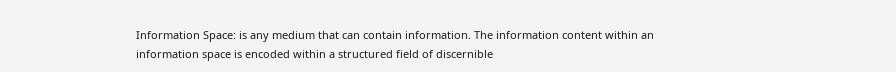Information Space: is any medium that can contain information. The information content within an information space is encoded within a structured field of discernible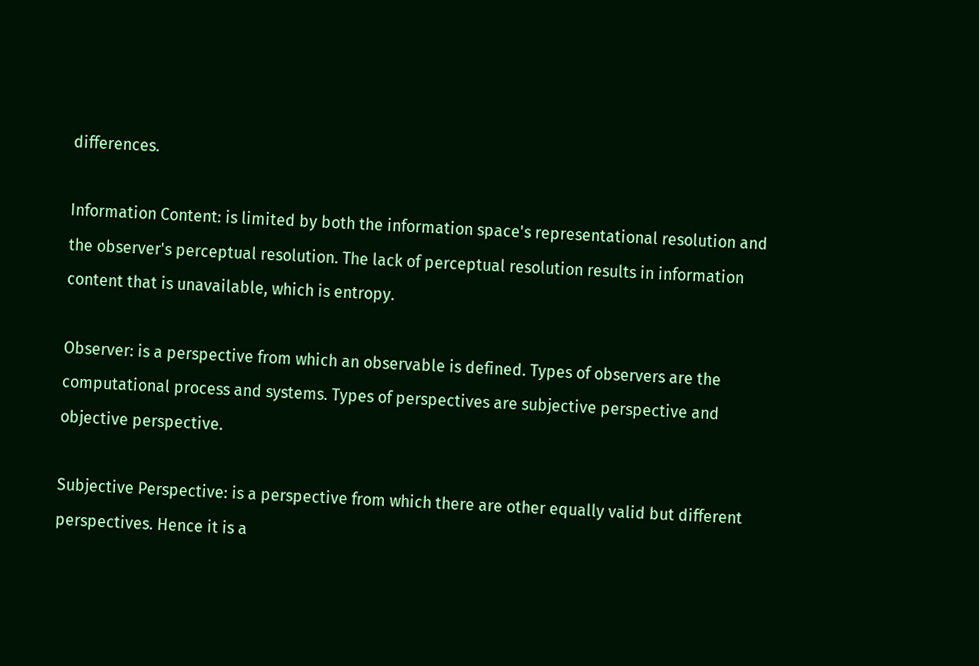differences.

Information Content: is limited by both the information space's representational resolution and the observer's perceptual resolution. The lack of perceptual resolution results in information content that is unavailable, which is entropy.

Observer: is a perspective from which an observable is defined. Types of observers are the computational process and systems. Types of perspectives are subjective perspective and objective perspective.

Subjective Perspective: is a perspective from which there are other equally valid but different perspectives. Hence it is a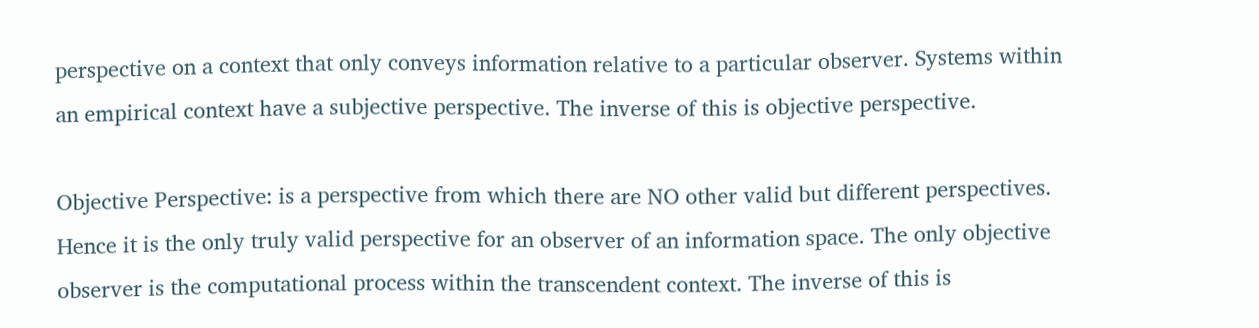perspective on a context that only conveys information relative to a particular observer. Systems within an empirical context have a subjective perspective. The inverse of this is objective perspective.

Objective Perspective: is a perspective from which there are NO other valid but different perspectives. Hence it is the only truly valid perspective for an observer of an information space. The only objective observer is the computational process within the transcendent context. The inverse of this is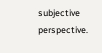subjective perspective.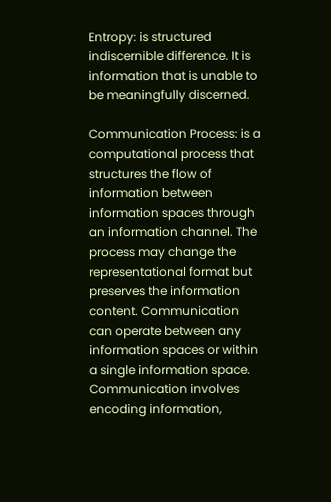Entropy: is structured indiscernible difference. It is information that is unable to be meaningfully discerned.

Communication Process: is a computational process that structures the flow of information between information spaces through an information channel. The process may change the representational format but preserves the information content. Communication can operate between any information spaces or within a single information space. Communication involves encoding information,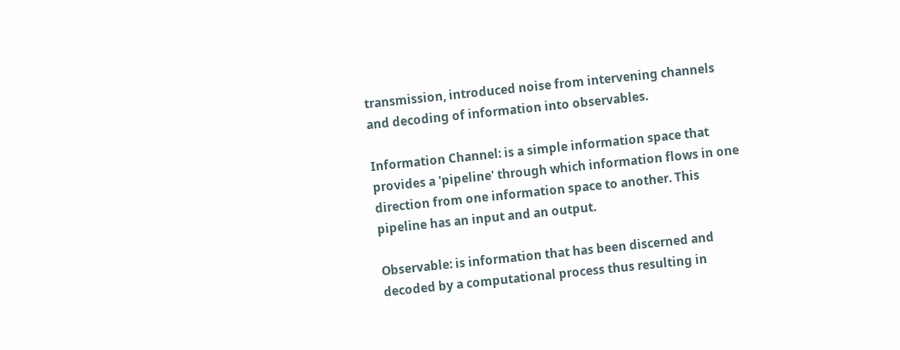transmission, introduced noise from intervening channels and decoding of information into observables.

Information Channel: is a simple information space that provides a 'pipeline' through which information flows in one direction from one information space to another. This pipeline has an input and an output.

Observable: is information that has been discerned and decoded by a computational process thus resulting in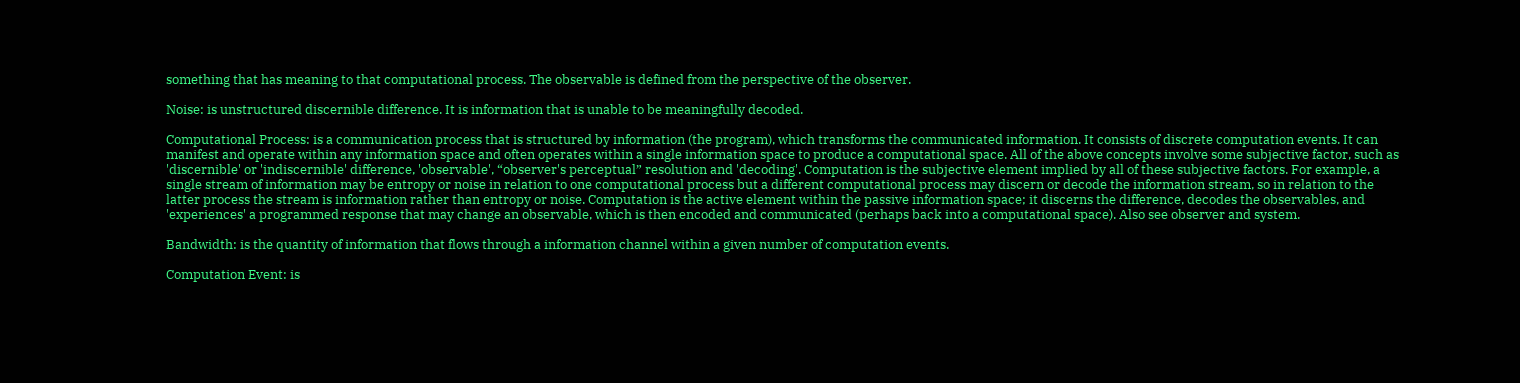something that has meaning to that computational process. The observable is defined from the perspective of the observer.

Noise: is unstructured discernible difference. It is information that is unable to be meaningfully decoded.

Computational Process: is a communication process that is structured by information (the program), which transforms the communicated information. It consists of discrete computation events. It can manifest and operate within any information space and often operates within a single information space to produce a computational space. All of the above concepts involve some subjective factor, such as 'discernible' or 'indiscernible' difference, 'observable', “observer's perceptual” resolution and 'decoding'. Computation is the subjective element implied by all of these subjective factors. For example, a single stream of information may be entropy or noise in relation to one computational process but a different computational process may discern or decode the information stream, so in relation to the latter process the stream is information rather than entropy or noise. Computation is the active element within the passive information space; it discerns the difference, decodes the observables, and 'experiences' a programmed response that may change an observable, which is then encoded and communicated (perhaps back into a computational space). Also see observer and system.

Bandwidth: is the quantity of information that flows through a information channel within a given number of computation events.

Computation Event: is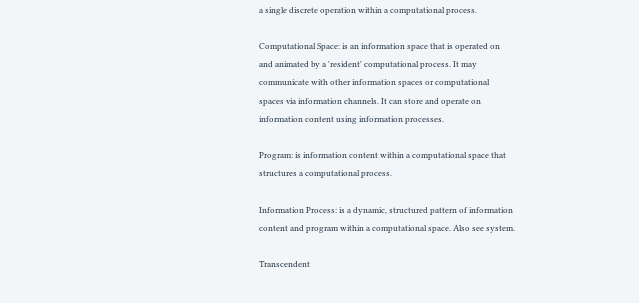a single discrete operation within a computational process.

Computational Space: is an information space that is operated on and animated by a 'resident' computational process. It may communicate with other information spaces or computational spaces via information channels. It can store and operate on information content using information processes.

Program: is information content within a computational space that structures a computational process.

Information Process: is a dynamic, structured pattern of information content and program within a computational space. Also see system.

Transcendent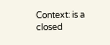Context: is a closed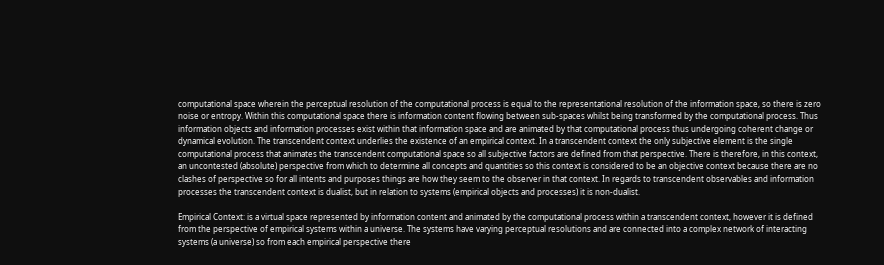computational space wherein the perceptual resolution of the computational process is equal to the representational resolution of the information space, so there is zero noise or entropy. Within this computational space there is information content flowing between sub-spaces whilst being transformed by the computational process. Thus information objects and information processes exist within that information space and are animated by that computational process thus undergoing coherent change or dynamical evolution. The transcendent context underlies the existence of an empirical context. In a transcendent context the only subjective element is the single computational process that animates the transcendent computational space so all subjective factors are defined from that perspective. There is therefore, in this context, an uncontested (absolute) perspective from which to determine all concepts and quantities so this context is considered to be an objective context because there are no clashes of perspective so for all intents and purposes things are how they seem to the observer in that context. In regards to transcendent observables and information processes the transcendent context is dualist, but in relation to systems (empirical objects and processes) it is non-dualist.

Empirical Context: is a virtual space represented by information content and animated by the computational process within a transcendent context, however it is defined from the perspective of empirical systems within a universe. The systems have varying perceptual resolutions and are connected into a complex network of interacting systems (a universe) so from each empirical perspective there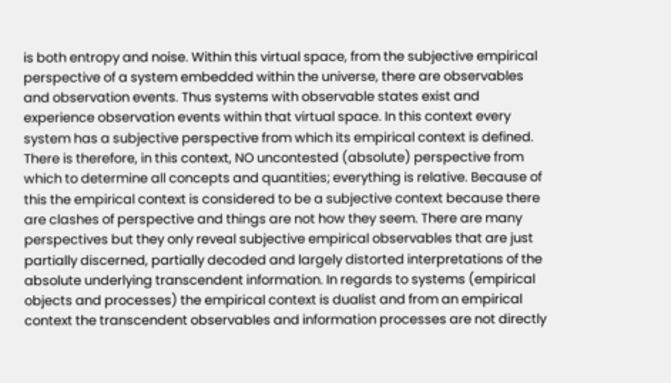is both entropy and noise. Within this virtual space, from the subjective empirical perspective of a system embedded within the universe, there are observables and observation events. Thus systems with observable states exist and experience observation events within that virtual space. In this context every system has a subjective perspective from which its empirical context is defined. There is therefore, in this context, NO uncontested (absolute) perspective from which to determine all concepts and quantities; everything is relative. Because of this the empirical context is considered to be a subjective context because there are clashes of perspective and things are not how they seem. There are many perspectives but they only reveal subjective empirical observables that are just partially discerned, partially decoded and largely distorted interpretations of the absolute underlying transcendent information. In regards to systems (empirical objects and processes) the empirical context is dualist and from an empirical context the transcendent observables and information processes are not directly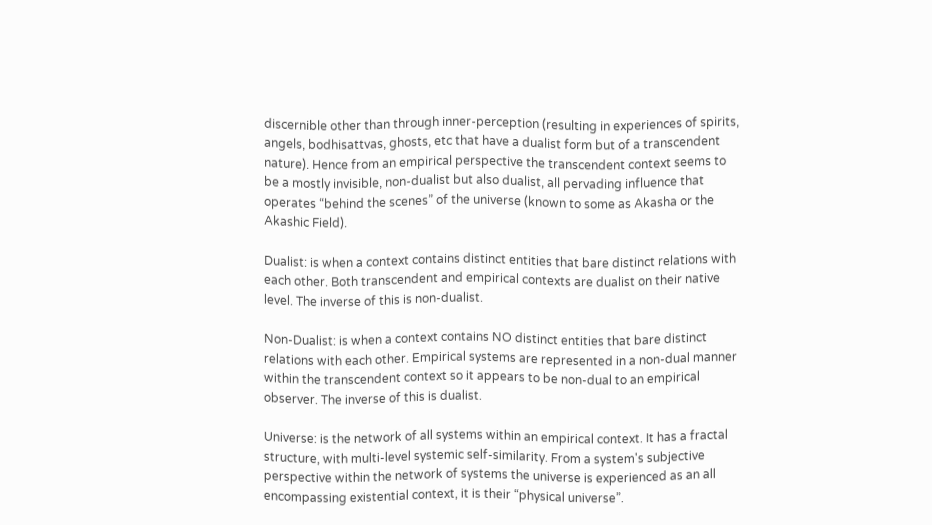discernible other than through inner-perception (resulting in experiences of spirits, angels, bodhisattvas, ghosts, etc that have a dualist form but of a transcendent nature). Hence from an empirical perspective the transcendent context seems to be a mostly invisible, non-dualist but also dualist, all pervading influence that operates “behind the scenes” of the universe (known to some as Akasha or the Akashic Field).

Dualist: is when a context contains distinct entities that bare distinct relations with each other. Both transcendent and empirical contexts are dualist on their native level. The inverse of this is non-dualist.

Non-Dualist: is when a context contains NO distinct entities that bare distinct relations with each other. Empirical systems are represented in a non-dual manner within the transcendent context so it appears to be non-dual to an empirical observer. The inverse of this is dualist.

Universe: is the network of all systems within an empirical context. It has a fractal structure, with multi-level systemic self-similarity. From a system's subjective perspective within the network of systems the universe is experienced as an all encompassing existential context, it is their “physical universe”.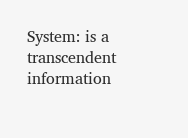System: is a transcendent information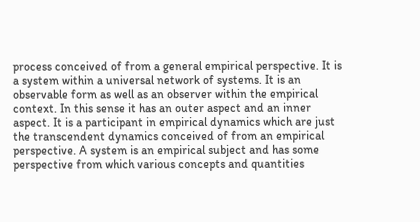process conceived of from a general empirical perspective. It is a system within a universal network of systems. It is an observable form as well as an observer within the empirical context. In this sense it has an outer aspect and an inner aspect. It is a participant in empirical dynamics which are just the transcendent dynamics conceived of from an empirical perspective. A system is an empirical subject and has some perspective from which various concepts and quantities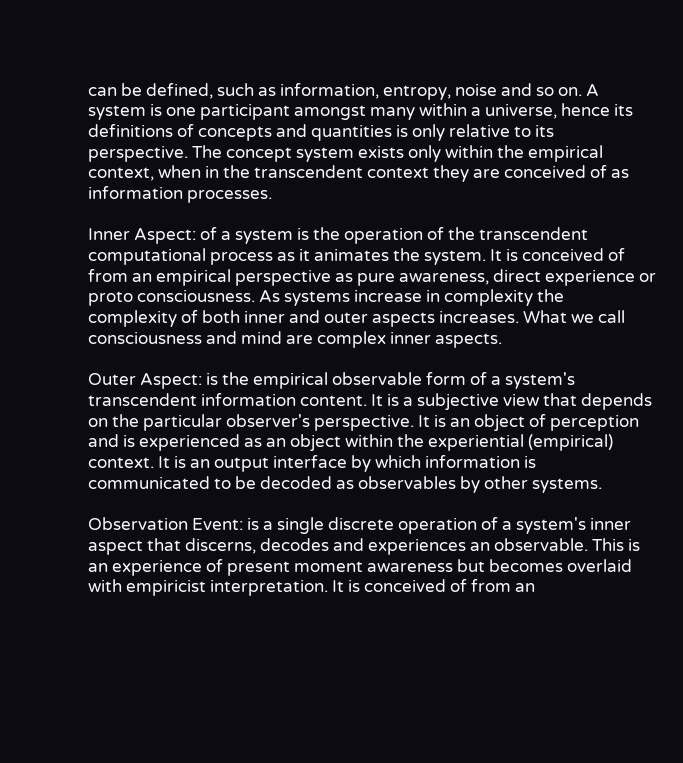can be defined, such as information, entropy, noise and so on. A system is one participant amongst many within a universe, hence its definitions of concepts and quantities is only relative to its perspective. The concept system exists only within the empirical context, when in the transcendent context they are conceived of as information processes.

Inner Aspect: of a system is the operation of the transcendent computational process as it animates the system. It is conceived of from an empirical perspective as pure awareness, direct experience or proto consciousness. As systems increase in complexity the complexity of both inner and outer aspects increases. What we call consciousness and mind are complex inner aspects.

Outer Aspect: is the empirical observable form of a system's transcendent information content. It is a subjective view that depends on the particular observer's perspective. It is an object of perception and is experienced as an object within the experiential (empirical) context. It is an output interface by which information is communicated to be decoded as observables by other systems.

Observation Event: is a single discrete operation of a system's inner aspect that discerns, decodes and experiences an observable. This is an experience of present moment awareness but becomes overlaid with empiricist interpretation. It is conceived of from an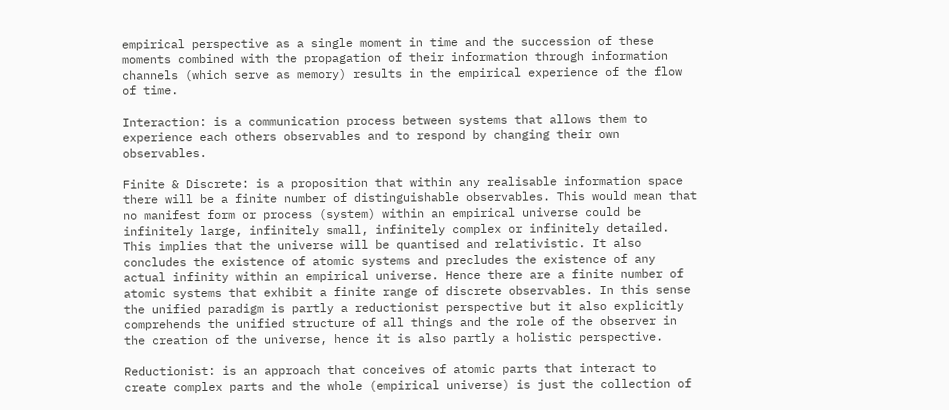empirical perspective as a single moment in time and the succession of these moments combined with the propagation of their information through information channels (which serve as memory) results in the empirical experience of the flow of time.

Interaction: is a communication process between systems that allows them to experience each others observables and to respond by changing their own observables.

Finite & Discrete: is a proposition that within any realisable information space there will be a finite number of distinguishable observables. This would mean that no manifest form or process (system) within an empirical universe could be infinitely large, infinitely small, infinitely complex or infinitely detailed. This implies that the universe will be quantised and relativistic. It also concludes the existence of atomic systems and precludes the existence of any actual infinity within an empirical universe. Hence there are a finite number of atomic systems that exhibit a finite range of discrete observables. In this sense the unified paradigm is partly a reductionist perspective but it also explicitly comprehends the unified structure of all things and the role of the observer in the creation of the universe, hence it is also partly a holistic perspective.

Reductionist: is an approach that conceives of atomic parts that interact to create complex parts and the whole (empirical universe) is just the collection of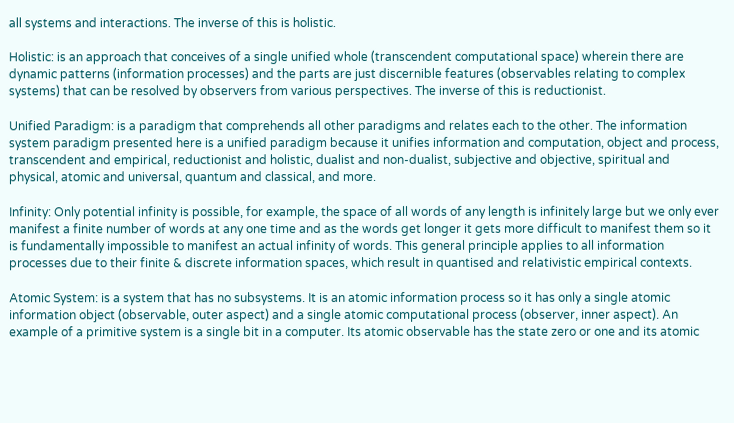all systems and interactions. The inverse of this is holistic.

Holistic: is an approach that conceives of a single unified whole (transcendent computational space) wherein there are dynamic patterns (information processes) and the parts are just discernible features (observables relating to complex systems) that can be resolved by observers from various perspectives. The inverse of this is reductionist.

Unified Paradigm: is a paradigm that comprehends all other paradigms and relates each to the other. The information system paradigm presented here is a unified paradigm because it unifies information and computation, object and process, transcendent and empirical, reductionist and holistic, dualist and non-dualist, subjective and objective, spiritual and physical, atomic and universal, quantum and classical, and more.

Infinity: Only potential infinity is possible, for example, the space of all words of any length is infinitely large but we only ever manifest a finite number of words at any one time and as the words get longer it gets more difficult to manifest them so it is fundamentally impossible to manifest an actual infinity of words. This general principle applies to all information processes due to their finite & discrete information spaces, which result in quantised and relativistic empirical contexts.

Atomic System: is a system that has no subsystems. It is an atomic information process so it has only a single atomic information object (observable, outer aspect) and a single atomic computational process (observer, inner aspect). An example of a primitive system is a single bit in a computer. Its atomic observable has the state zero or one and its atomic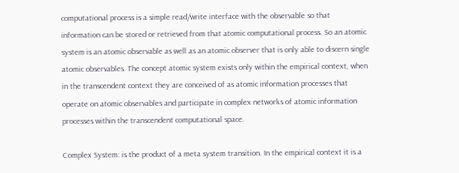computational process is a simple read/write interface with the observable so that information can be stored or retrieved from that atomic computational process. So an atomic system is an atomic observable as well as an atomic observer that is only able to discern single atomic observables. The concept atomic system exists only within the empirical context, when in the transcendent context they are conceived of as atomic information processes that operate on atomic observables and participate in complex networks of atomic information processes within the transcendent computational space.

Complex System: is the product of a meta system transition. In the empirical context it is a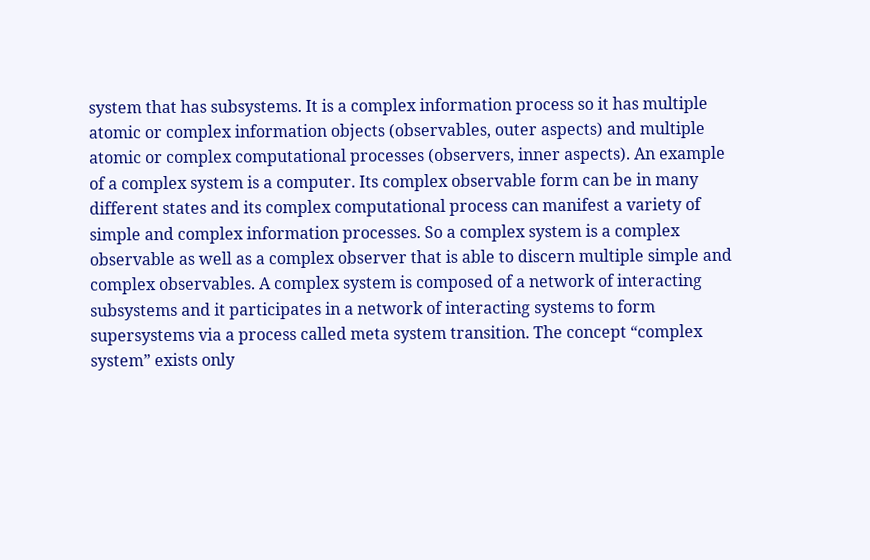system that has subsystems. It is a complex information process so it has multiple atomic or complex information objects (observables, outer aspects) and multiple atomic or complex computational processes (observers, inner aspects). An example of a complex system is a computer. Its complex observable form can be in many different states and its complex computational process can manifest a variety of simple and complex information processes. So a complex system is a complex observable as well as a complex observer that is able to discern multiple simple and complex observables. A complex system is composed of a network of interacting subsystems and it participates in a network of interacting systems to form supersystems via a process called meta system transition. The concept “complex system” exists only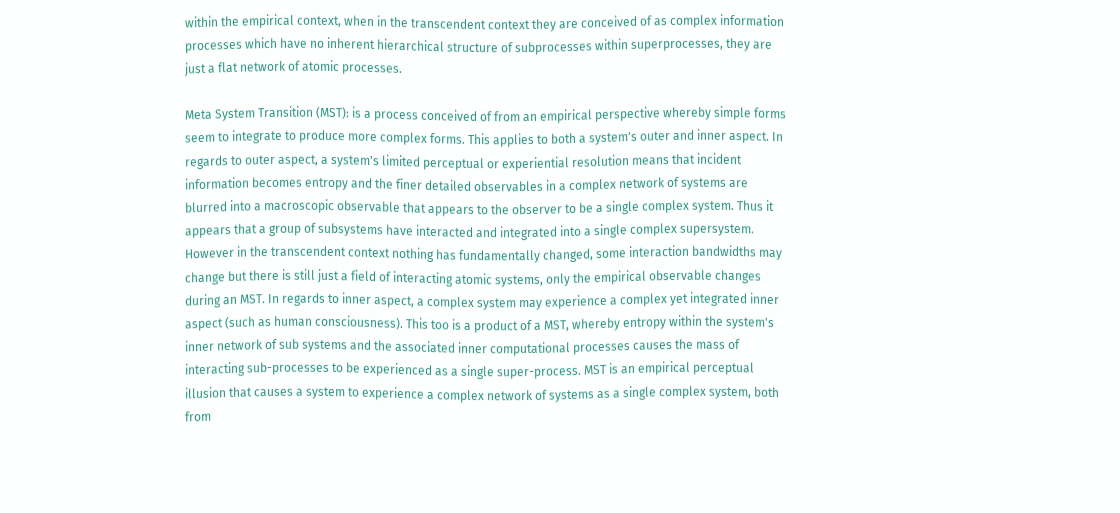within the empirical context, when in the transcendent context they are conceived of as complex information processes which have no inherent hierarchical structure of subprocesses within superprocesses, they are just a flat network of atomic processes.

Meta System Transition (MST): is a process conceived of from an empirical perspective whereby simple forms seem to integrate to produce more complex forms. This applies to both a system's outer and inner aspect. In regards to outer aspect, a system's limited perceptual or experiential resolution means that incident information becomes entropy and the finer detailed observables in a complex network of systems are blurred into a macroscopic observable that appears to the observer to be a single complex system. Thus it appears that a group of subsystems have interacted and integrated into a single complex supersystem. However in the transcendent context nothing has fundamentally changed, some interaction bandwidths may change but there is still just a field of interacting atomic systems, only the empirical observable changes during an MST. In regards to inner aspect, a complex system may experience a complex yet integrated inner aspect (such as human consciousness). This too is a product of a MST, whereby entropy within the system's inner network of sub systems and the associated inner computational processes causes the mass of interacting sub-processes to be experienced as a single super-process. MST is an empirical perceptual illusion that causes a system to experience a complex network of systems as a single complex system, both from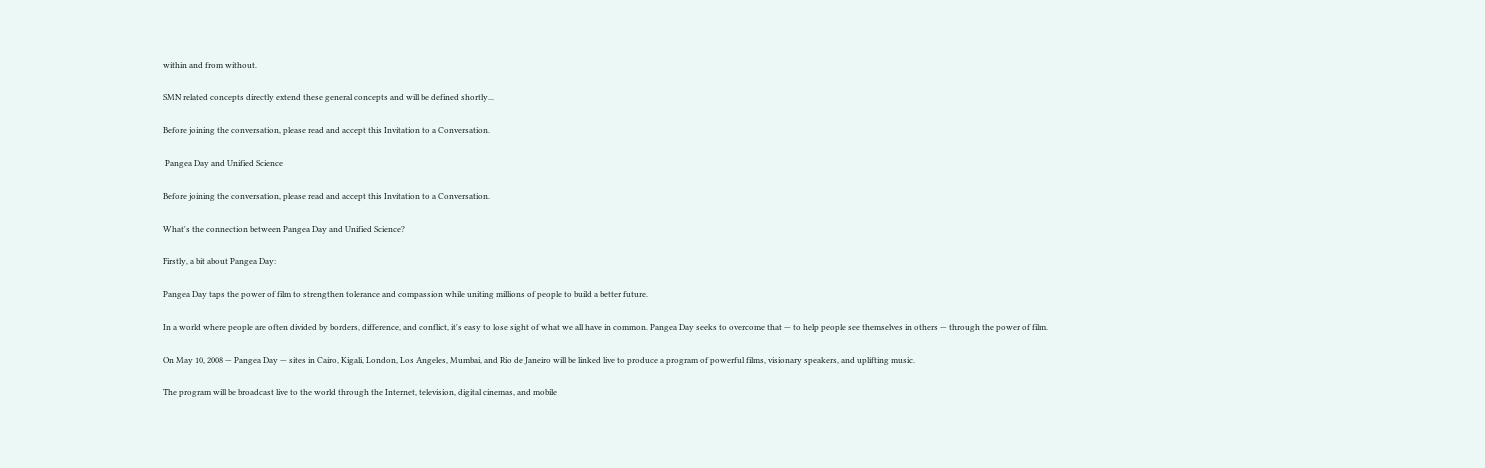within and from without.

SMN related concepts directly extend these general concepts and will be defined shortly...

Before joining the conversation, please read and accept this Invitation to a Conversation.

 Pangea Day and Unified Science

Before joining the conversation, please read and accept this Invitation to a Conversation.

What's the connection between Pangea Day and Unified Science?

Firstly, a bit about Pangea Day:

Pangea Day taps the power of film to strengthen tolerance and compassion while uniting millions of people to build a better future.

In a world where people are often divided by borders, difference, and conflict, it's easy to lose sight of what we all have in common. Pangea Day seeks to overcome that — to help people see themselves in others — through the power of film.

On May 10, 2008 — Pangea Day — sites in Cairo, Kigali, London, Los Angeles, Mumbai, and Rio de Janeiro will be linked live to produce a program of powerful films, visionary speakers, and uplifting music.

The program will be broadcast live to the world through the Internet, television, digital cinemas, and mobile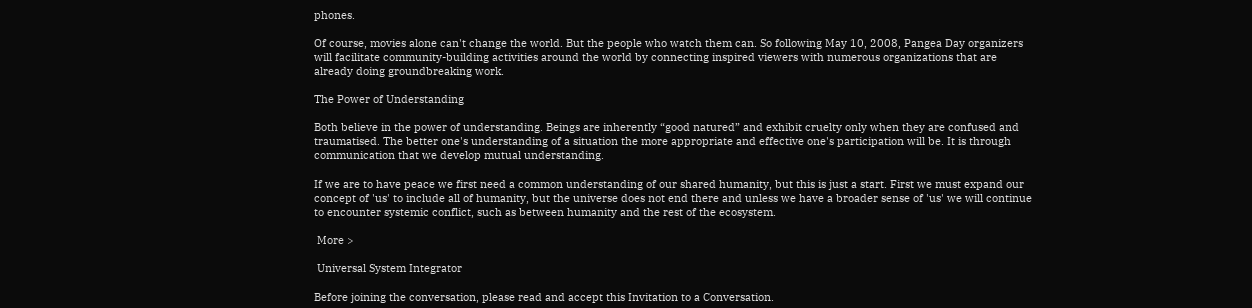phones.

Of course, movies alone can't change the world. But the people who watch them can. So following May 10, 2008, Pangea Day organizers will facilitate community-building activities around the world by connecting inspired viewers with numerous organizations that are already doing groundbreaking work.

The Power of Understanding

Both believe in the power of understanding. Beings are inherently “good natured” and exhibit cruelty only when they are confused and traumatised. The better one's understanding of a situation the more appropriate and effective one's participation will be. It is through communication that we develop mutual understanding.

If we are to have peace we first need a common understanding of our shared humanity, but this is just a start. First we must expand our concept of 'us' to include all of humanity, but the universe does not end there and unless we have a broader sense of 'us' we will continue to encounter systemic conflict, such as between humanity and the rest of the ecosystem.

 More >

 Universal System Integrator

Before joining the conversation, please read and accept this Invitation to a Conversation.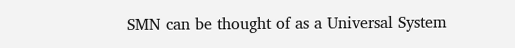SMN can be thought of as a Universal System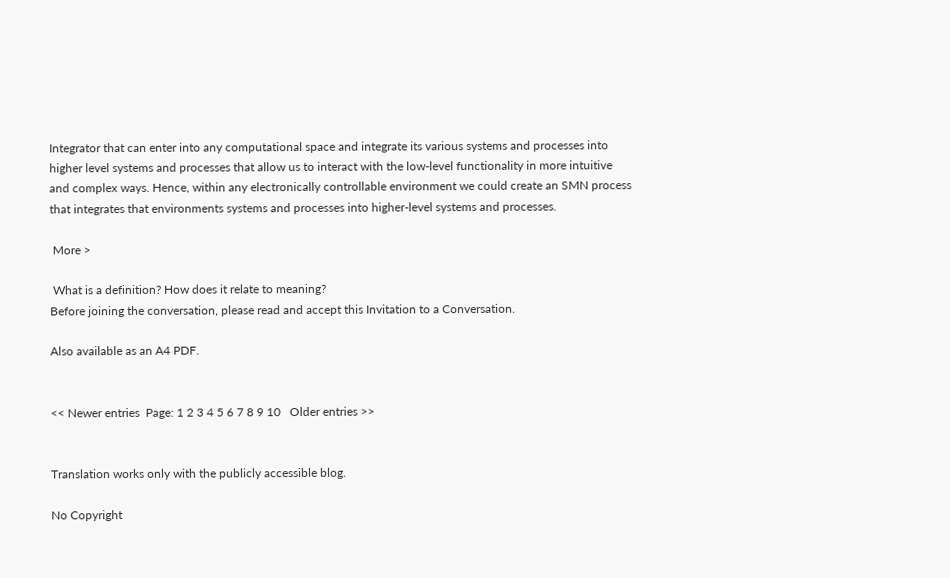Integrator that can enter into any computational space and integrate its various systems and processes into higher level systems and processes that allow us to interact with the low-level functionality in more intuitive and complex ways. Hence, within any electronically controllable environment we could create an SMN process that integrates that environments systems and processes into higher-level systems and processes.

 More >

 What is a definition? How does it relate to meaning?
Before joining the conversation, please read and accept this Invitation to a Conversation.

Also available as an A4 PDF.


<< Newer entries  Page: 1 2 3 4 5 6 7 8 9 10   Older entries >>


Translation works only with the publicly accessible blog.

No Copyright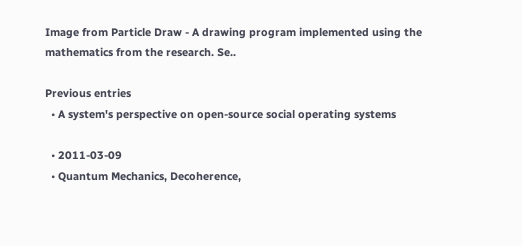Image from Particle Draw - A drawing program implemented using the mathematics from the research. Se..

Previous entries
  • A system's perspective on open-source social operating systems

  • 2011-03-09
  • Quantum Mechanics, Decoherence,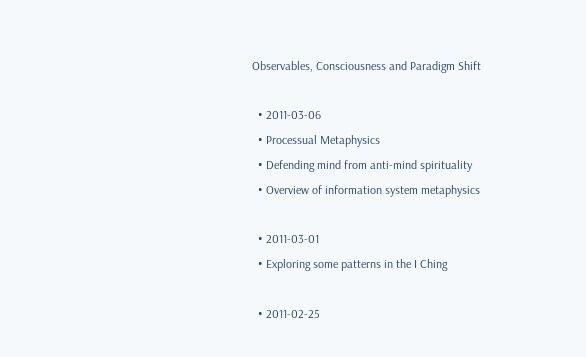Observables, Consciousness and Paradigm Shift

  • 2011-03-06
  • Processual Metaphysics
  • Defending mind from anti-mind spirituality
  • Overview of information system metaphysics

  • 2011-03-01
  • Exploring some patterns in the I Ching

  • 2011-02-25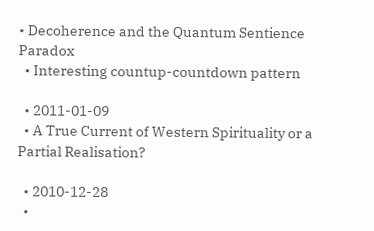• Decoherence and the Quantum Sentience Paradox
  • Interesting countup-countdown pattern

  • 2011-01-09
  • A True Current of Western Spirituality or a Partial Realisation?

  • 2010-12-28
  •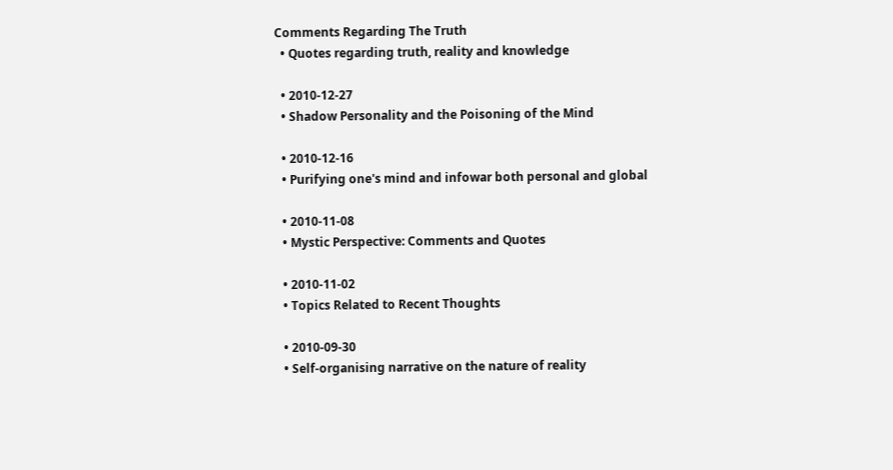Comments Regarding The Truth
  • Quotes regarding truth, reality and knowledge

  • 2010-12-27
  • Shadow Personality and the Poisoning of the Mind

  • 2010-12-16
  • Purifying one's mind and infowar both personal and global

  • 2010-11-08
  • Mystic Perspective: Comments and Quotes

  • 2010-11-02
  • Topics Related to Recent Thoughts

  • 2010-09-30
  • Self-organising narrative on the nature of reality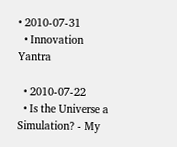• 2010-07-31
  • Innovation Yantra

  • 2010-07-22
  • Is the Universe a Simulation? - My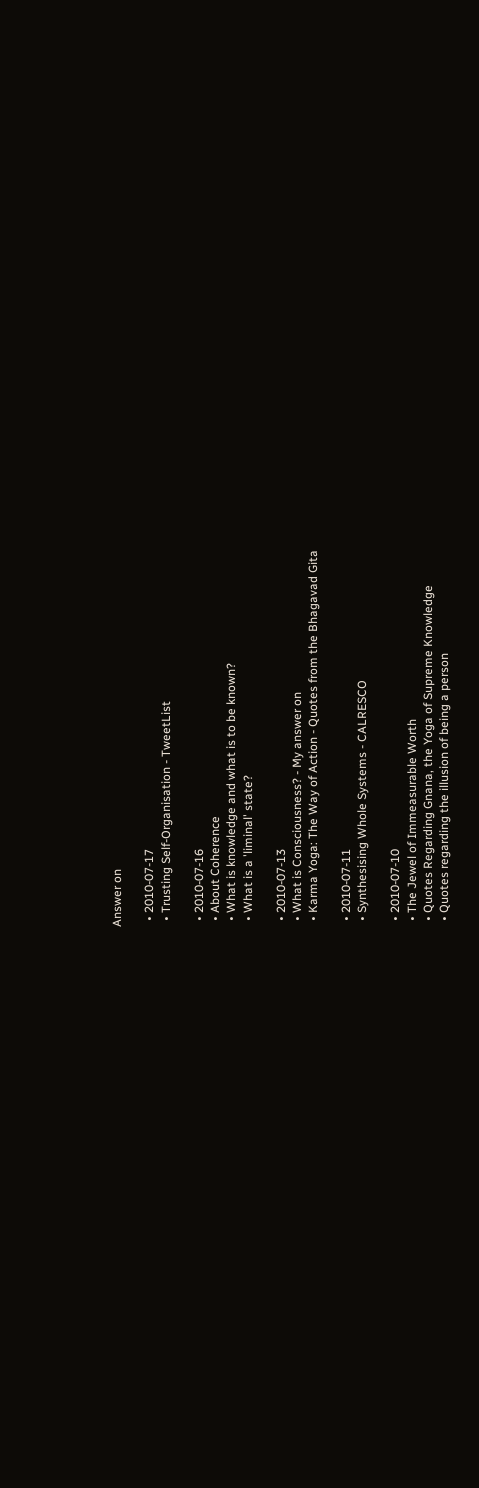Answer on

  • 2010-07-17
  • Trusting Self-Organisation - TweetList

  • 2010-07-16
  • About Coherence
  • What is knowledge and what is to be known?
  • What is a 'liminal' state?

  • 2010-07-13
  • What is Consciousness? - My answer on
  • Karma Yoga: The Way of Action - Quotes from the Bhagavad Gita

  • 2010-07-11
  • Synthesising Whole Systems - CALRESCO

  • 2010-07-10
  • The Jewel of Immeasurable Worth
  • Quotes Regarding Gnana, the Yoga of Supreme Knowledge
  • Quotes regarding the illusion of being a person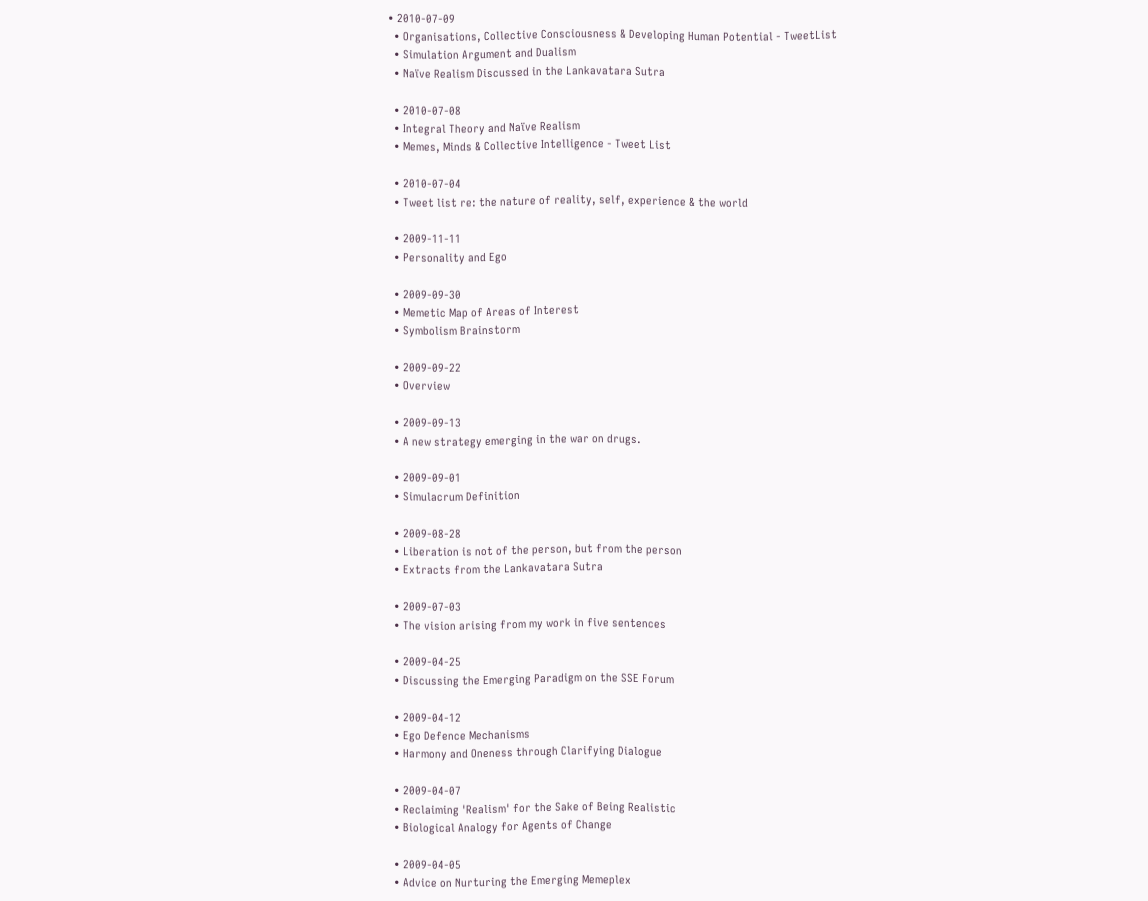• 2010-07-09
  • Organisations, Collective Consciousness & Developing Human Potential - TweetList
  • Simulation Argument and Dualism
  • Naïve Realism Discussed in the Lankavatara Sutra

  • 2010-07-08
  • Integral Theory and Naïve Realism
  • Memes, Minds & Collective Intelligence - Tweet List

  • 2010-07-04
  • Tweet list re: the nature of reality, self, experience & the world

  • 2009-11-11
  • Personality and Ego

  • 2009-09-30
  • Memetic Map of Areas of Interest
  • Symbolism Brainstorm

  • 2009-09-22
  • Overview

  • 2009-09-13
  • A new strategy emerging in the war on drugs.

  • 2009-09-01
  • Simulacrum Definition

  • 2009-08-28
  • Liberation is not of the person, but from the person
  • Extracts from the Lankavatara Sutra

  • 2009-07-03
  • The vision arising from my work in five sentences

  • 2009-04-25
  • Discussing the Emerging Paradigm on the SSE Forum

  • 2009-04-12
  • Ego Defence Mechanisms
  • Harmony and Oneness through Clarifying Dialogue

  • 2009-04-07
  • Reclaiming 'Realism' for the Sake of Being Realistic
  • Biological Analogy for Agents of Change

  • 2009-04-05
  • Advice on Nurturing the Emerging Memeplex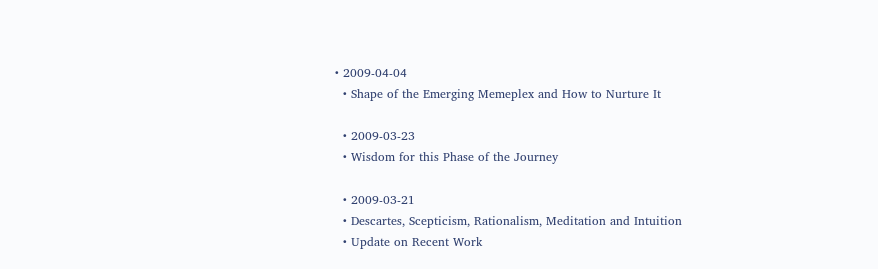• 2009-04-04
  • Shape of the Emerging Memeplex and How to Nurture It

  • 2009-03-23
  • Wisdom for this Phase of the Journey

  • 2009-03-21
  • Descartes, Scepticism, Rationalism, Meditation and Intuition
  • Update on Recent Work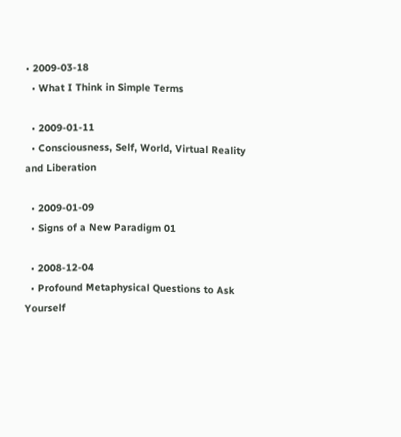• 2009-03-18
  • What I Think in Simple Terms

  • 2009-01-11
  • Consciousness, Self, World, Virtual Reality and Liberation

  • 2009-01-09
  • Signs of a New Paradigm 01

  • 2008-12-04
  • Profound Metaphysical Questions to Ask Yourself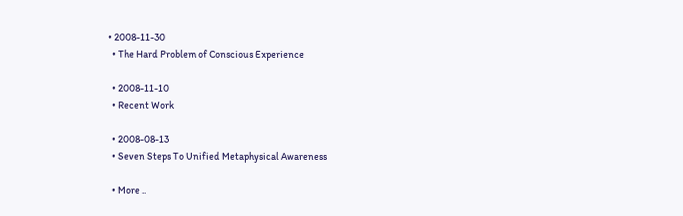• 2008-11-30
  • The Hard Problem of Conscious Experience

  • 2008-11-10
  • Recent Work

  • 2008-08-13
  • Seven Steps To Unified Metaphysical Awareness

  • More ..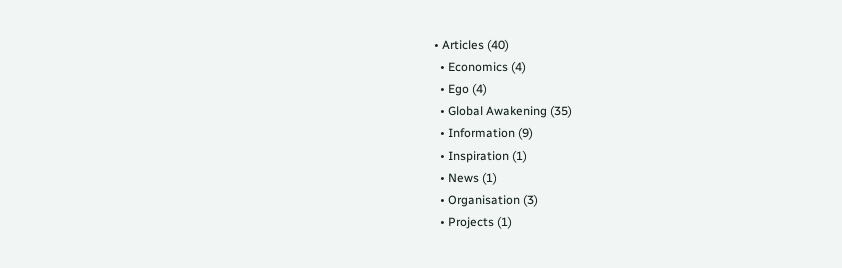• Articles (40)
  • Economics (4)
  • Ego (4)
  • Global Awakening (35)
  • Information (9)
  • Inspiration (1)
  • News (1)
  • Organisation (3)
  • Projects (1)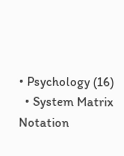• Psychology (16)
  • System Matrix Notation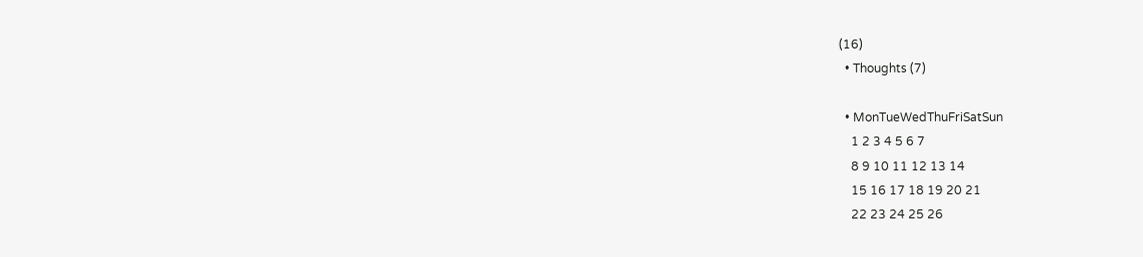(16)
  • Thoughts (7)

  • MonTueWedThuFriSatSun
    1 2 3 4 5 6 7
    8 9 10 11 12 13 14
    15 16 17 18 19 20 21
    22 23 24 25 26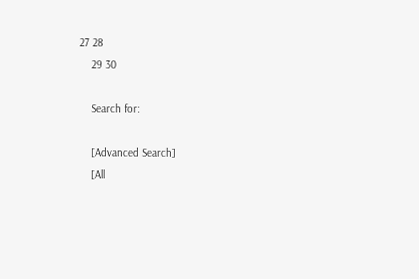27 28
    29 30

    Search for:

    [Advanced Search]
    [All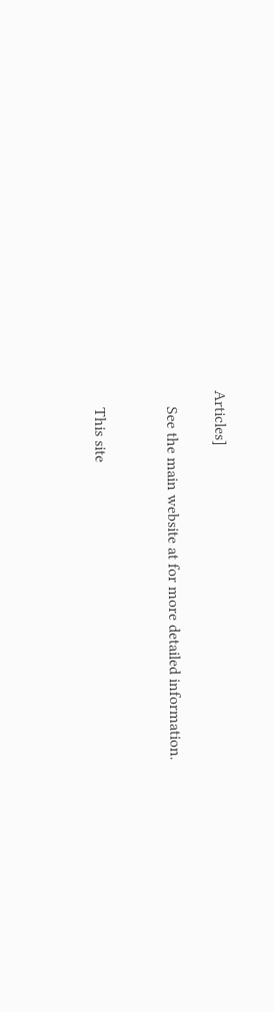Articles]

    See the main website at for more detailed information.


    This site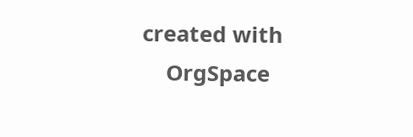created with
    OrgSpace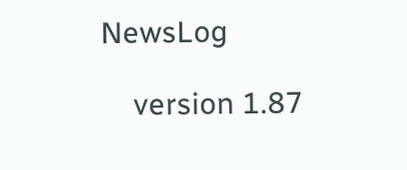NewsLog

    version 1.87